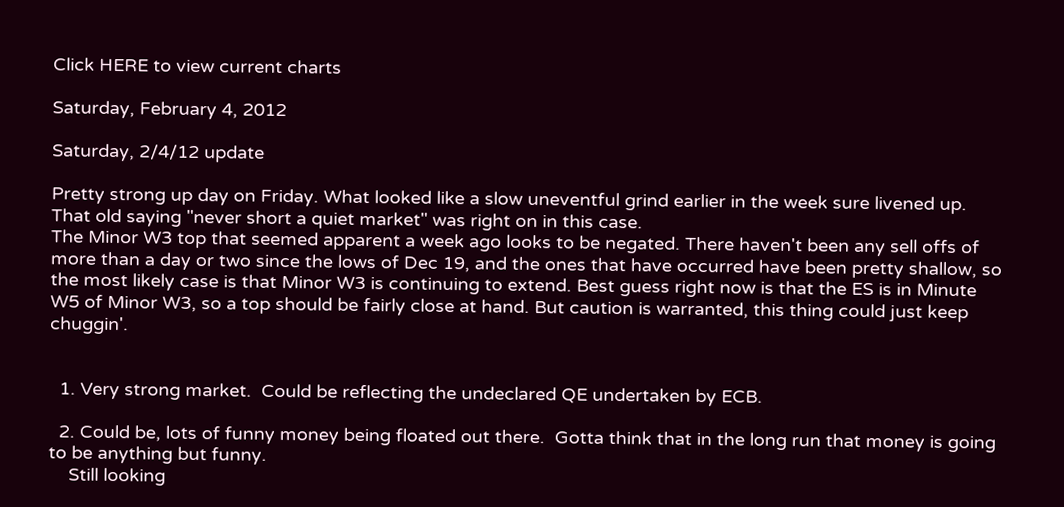Click HERE to view current charts

Saturday, February 4, 2012

Saturday, 2/4/12 update

Pretty strong up day on Friday. What looked like a slow uneventful grind earlier in the week sure livened up. That old saying "never short a quiet market" was right on in this case.
The Minor W3 top that seemed apparent a week ago looks to be negated. There haven't been any sell offs of more than a day or two since the lows of Dec 19, and the ones that have occurred have been pretty shallow, so the most likely case is that Minor W3 is continuing to extend. Best guess right now is that the ES is in Minute W5 of Minor W3, so a top should be fairly close at hand. But caution is warranted, this thing could just keep chuggin'.


  1. Very strong market.  Could be reflecting the undeclared QE undertaken by ECB.

  2. Could be, lots of funny money being floated out there.  Gotta think that in the long run that money is going to be anything but funny.
    Still looking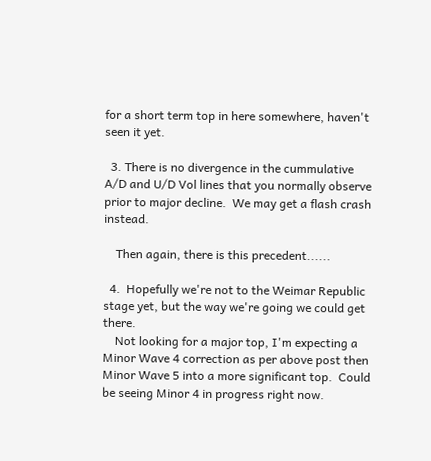for a short term top in here somewhere, haven't seen it yet.

  3. There is no divergence in the cummulative A/D and U/D Vol lines that you normally observe prior to major decline.  We may get a flash crash instead.

    Then again, there is this precedent......

  4.  Hopefully we're not to the Weimar Republic stage yet, but the way we're going we could get there.
    Not looking for a major top, I'm expecting a Minor Wave 4 correction as per above post then Minor Wave 5 into a more significant top.  Could be seeing Minor 4 in progress right now.